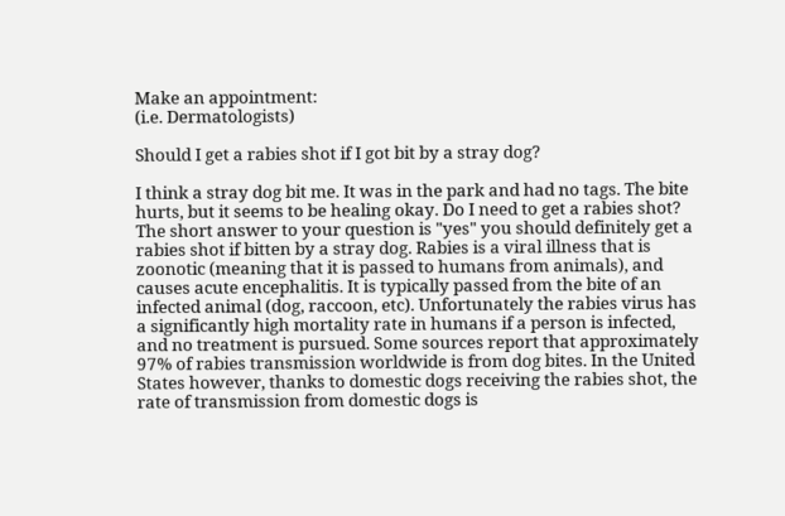Make an appointment:
(i.e. Dermatologists)

Should I get a rabies shot if I got bit by a stray dog?

I think a stray dog bit me. It was in the park and had no tags. The bite hurts, but it seems to be healing okay. Do I need to get a rabies shot?
The short answer to your question is "yes" you should definitely get a rabies shot if bitten by a stray dog. Rabies is a viral illness that is zoonotic (meaning that it is passed to humans from animals), and causes acute encephalitis. It is typically passed from the bite of an infected animal (dog, raccoon, etc). Unfortunately the rabies virus has a significantly high mortality rate in humans if a person is infected, and no treatment is pursued. Some sources report that approximately 97% of rabies transmission worldwide is from dog bites. In the United States however, thanks to domestic dogs receiving the rabies shot, the rate of transmission from domestic dogs is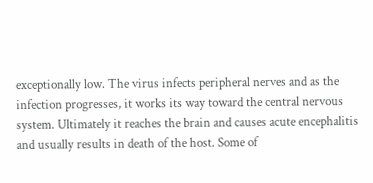exceptionally low. The virus infects peripheral nerves and as the infection progresses, it works its way toward the central nervous system. Ultimately it reaches the brain and causes acute encephalitis and usually results in death of the host. Some of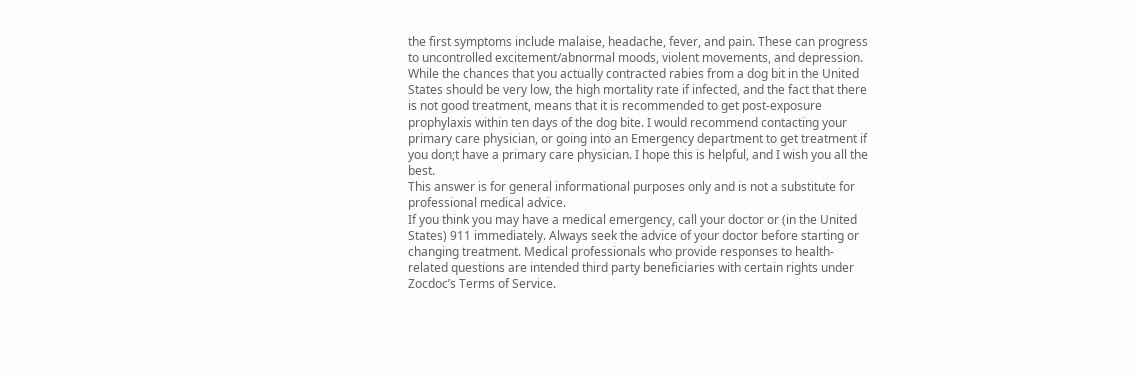the first symptoms include malaise, headache, fever, and pain. These can progress to uncontrolled excitement/abnormal moods, violent movements, and depression. While the chances that you actually contracted rabies from a dog bit in the United States should be very low, the high mortality rate if infected, and the fact that there is not good treatment, means that it is recommended to get post-exposure prophylaxis within ten days of the dog bite. I would recommend contacting your primary care physician, or going into an Emergency department to get treatment if you don;t have a primary care physician. I hope this is helpful, and I wish you all the best.
This answer is for general informational purposes only and is not a substitute for professional medical advice.
If you think you may have a medical emergency, call your doctor or (in the United States) 911 immediately. Always seek the advice of your doctor before starting or changing treatment. Medical professionals who provide responses to health-related questions are intended third party beneficiaries with certain rights under Zocdoc’s Terms of Service.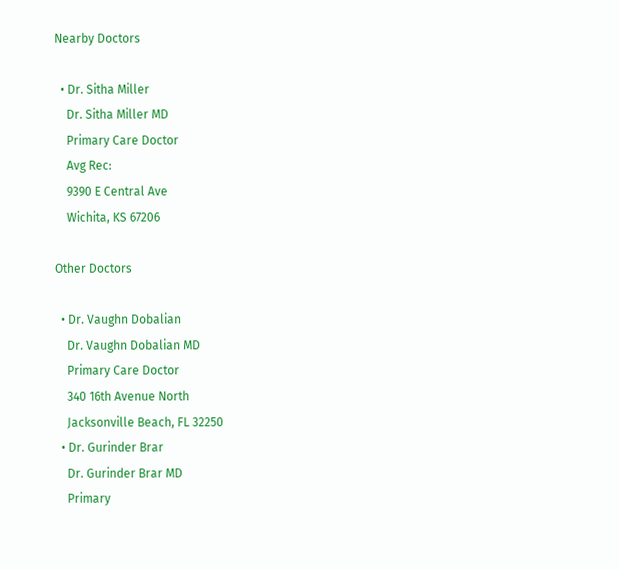Nearby Doctors

  • Dr. Sitha Miller
    Dr. Sitha Miller MD
    Primary Care Doctor
    Avg Rec:
    9390 E Central Ave
    Wichita, KS 67206

Other Doctors

  • Dr. Vaughn Dobalian
    Dr. Vaughn Dobalian MD
    Primary Care Doctor
    340 16th Avenue North
    Jacksonville Beach, FL 32250
  • Dr. Gurinder Brar
    Dr. Gurinder Brar MD
    Primary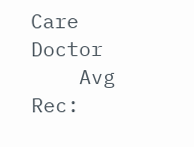Care Doctor
    Avg Rec: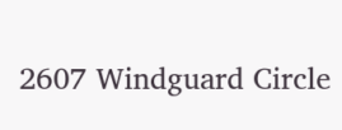2607 Windguard Circle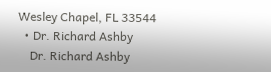Wesley Chapel, FL 33544
  • Dr. Richard Ashby
    Dr. Richard Ashby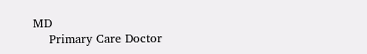MD
    Primary Care Doctor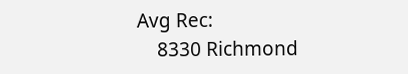Avg Rec:
    8330 Richmond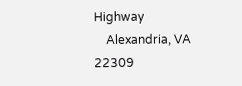Highway
    Alexandria, VA 22309